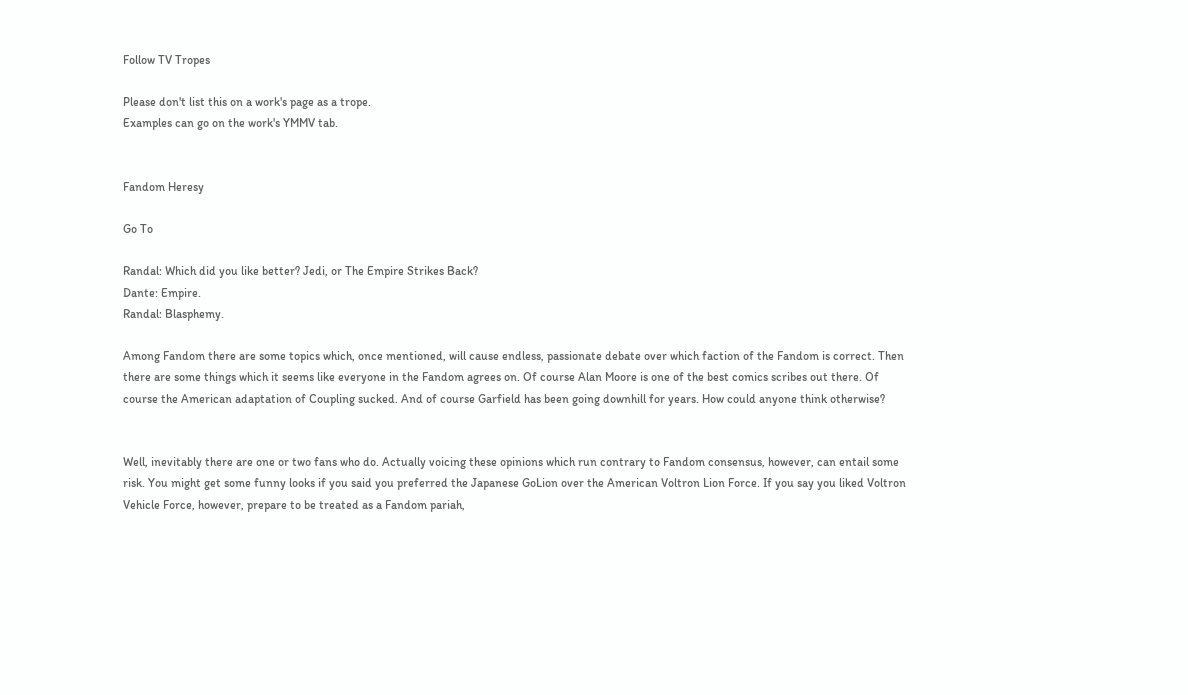Follow TV Tropes

Please don't list this on a work's page as a trope.
Examples can go on the work's YMMV tab.


Fandom Heresy

Go To

Randal: Which did you like better? Jedi, or The Empire Strikes Back?
Dante: Empire.
Randal: Blasphemy.

Among Fandom there are some topics which, once mentioned, will cause endless, passionate debate over which faction of the Fandom is correct. Then there are some things which it seems like everyone in the Fandom agrees on. Of course Alan Moore is one of the best comics scribes out there. Of course the American adaptation of Coupling sucked. And of course Garfield has been going downhill for years. How could anyone think otherwise?


Well, inevitably there are one or two fans who do. Actually voicing these opinions which run contrary to Fandom consensus, however, can entail some risk. You might get some funny looks if you said you preferred the Japanese GoLion over the American Voltron Lion Force. If you say you liked Voltron Vehicle Force, however, prepare to be treated as a Fandom pariah,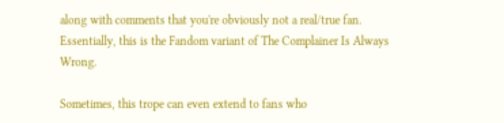along with comments that you're obviously not a real/true fan. Essentially, this is the Fandom variant of The Complainer Is Always Wrong.

Sometimes, this trope can even extend to fans who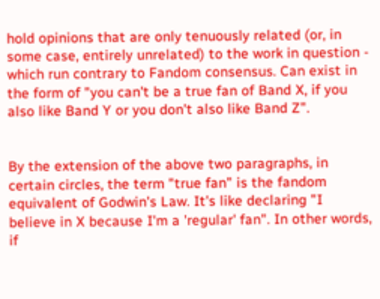hold opinions that are only tenuously related (or, in some case, entirely unrelated) to the work in question - which run contrary to Fandom consensus. Can exist in the form of "you can't be a true fan of Band X, if you also like Band Y or you don't also like Band Z".


By the extension of the above two paragraphs, in certain circles, the term "true fan" is the fandom equivalent of Godwin's Law. It's like declaring "I believe in X because I'm a 'regular' fan". In other words, if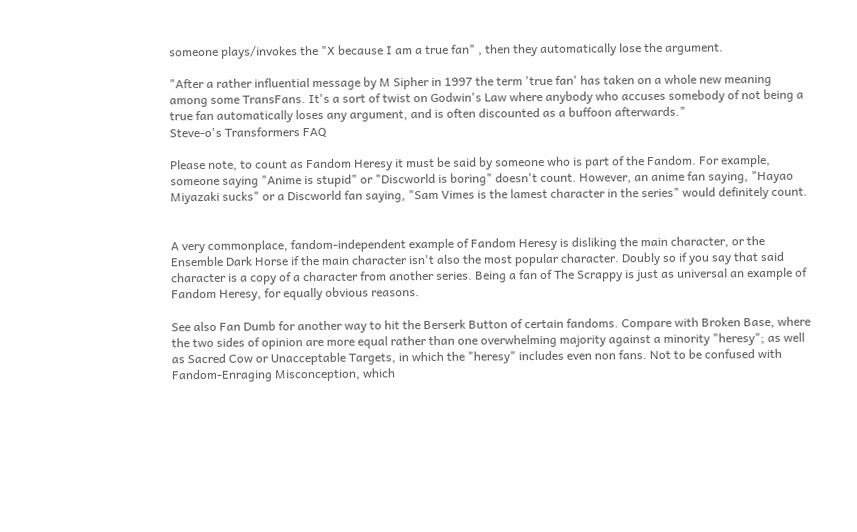someone plays/invokes the "X because I am a true fan" , then they automatically lose the argument.

"After a rather influential message by M Sipher in 1997 the term 'true fan' has taken on a whole new meaning among some TransFans. It's a sort of twist on Godwin's Law where anybody who accuses somebody of not being a true fan automatically loses any argument, and is often discounted as a buffoon afterwards."
Steve-o's Transformers FAQ

Please note, to count as Fandom Heresy it must be said by someone who is part of the Fandom. For example, someone saying "Anime is stupid" or "Discworld is boring" doesn't count. However, an anime fan saying, "Hayao Miyazaki sucks" or a Discworld fan saying, "Sam Vimes is the lamest character in the series" would definitely count.


A very commonplace, fandom-independent example of Fandom Heresy is disliking the main character, or the Ensemble Dark Horse if the main character isn't also the most popular character. Doubly so if you say that said character is a copy of a character from another series. Being a fan of The Scrappy is just as universal an example of Fandom Heresy, for equally obvious reasons.

See also Fan Dumb for another way to hit the Berserk Button of certain fandoms. Compare with Broken Base, where the two sides of opinion are more equal rather than one overwhelming majority against a minority "heresy"; as well as Sacred Cow or Unacceptable Targets, in which the "heresy" includes even non fans. Not to be confused with Fandom-Enraging Misconception, which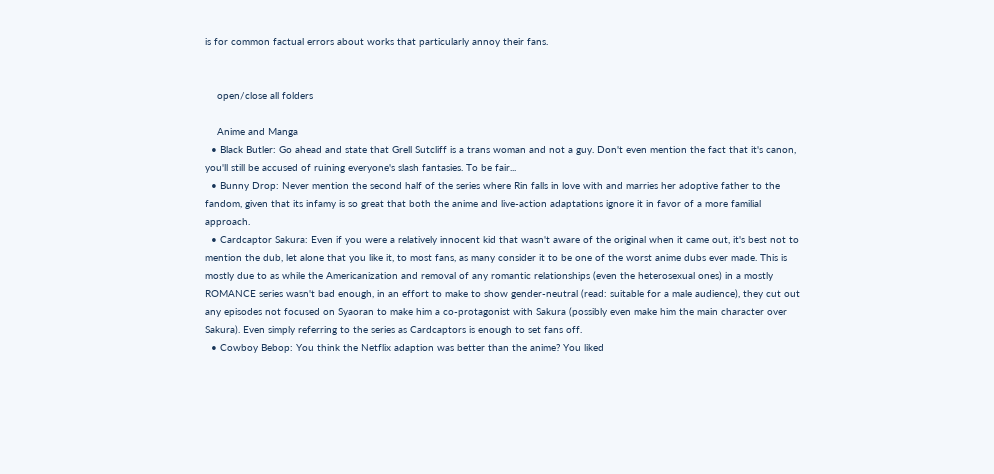is for common factual errors about works that particularly annoy their fans.


    open/close all folders

    Anime and Manga
  • Black Butler: Go ahead and state that Grell Sutcliff is a trans woman and not a guy. Don't even mention the fact that it's canon, you'll still be accused of ruining everyone's slash fantasies. To be fair...
  • Bunny Drop: Never mention the second half of the series where Rin falls in love with and marries her adoptive father to the fandom, given that its infamy is so great that both the anime and live-action adaptations ignore it in favor of a more familial approach.
  • Cardcaptor Sakura: Even if you were a relatively innocent kid that wasn't aware of the original when it came out, it's best not to mention the dub, let alone that you like it, to most fans, as many consider it to be one of the worst anime dubs ever made. This is mostly due to as while the Americanization and removal of any romantic relationships (even the heterosexual ones) in a mostly ROMANCE series wasn't bad enough, in an effort to make to show gender-neutral (read: suitable for a male audience), they cut out any episodes not focused on Syaoran to make him a co-protagonist with Sakura (possibly even make him the main character over Sakura). Even simply referring to the series as Cardcaptors is enough to set fans off.
  • Cowboy Bebop: You think the Netflix adaption was better than the anime? You liked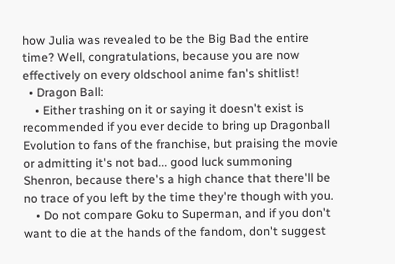how Julia was revealed to be the Big Bad the entire time? Well, congratulations, because you are now effectively on every oldschool anime fan's shitlist!
  • Dragon Ball:
    • Either trashing on it or saying it doesn't exist is recommended if you ever decide to bring up Dragonball Evolution to fans of the franchise, but praising the movie or admitting it's not bad... good luck summoning Shenron, because there's a high chance that there'll be no trace of you left by the time they're though with you.
    • Do not compare Goku to Superman, and if you don't want to die at the hands of the fandom, don't suggest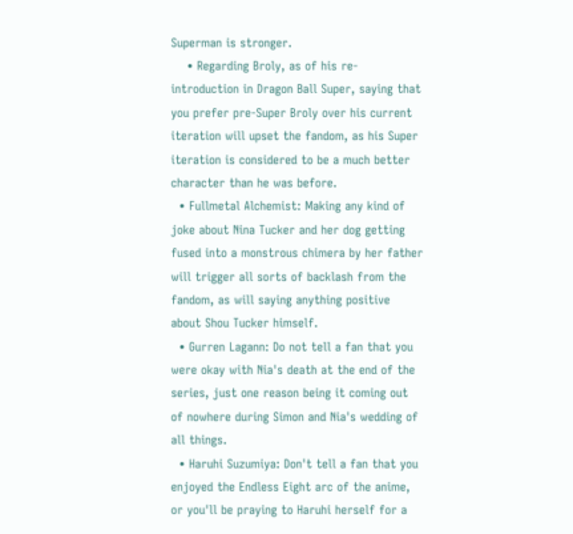Superman is stronger.
    • Regarding Broly, as of his re-introduction in Dragon Ball Super, saying that you prefer pre-Super Broly over his current iteration will upset the fandom, as his Super iteration is considered to be a much better character than he was before.
  • Fullmetal Alchemist: Making any kind of joke about Nina Tucker and her dog getting fused into a monstrous chimera by her father will trigger all sorts of backlash from the fandom, as will saying anything positive about Shou Tucker himself.
  • Gurren Lagann: Do not tell a fan that you were okay with Nia's death at the end of the series, just one reason being it coming out of nowhere during Simon and Nia's wedding of all things.
  • Haruhi Suzumiya: Don't tell a fan that you enjoyed the Endless Eight arc of the anime, or you'll be praying to Haruhi herself for a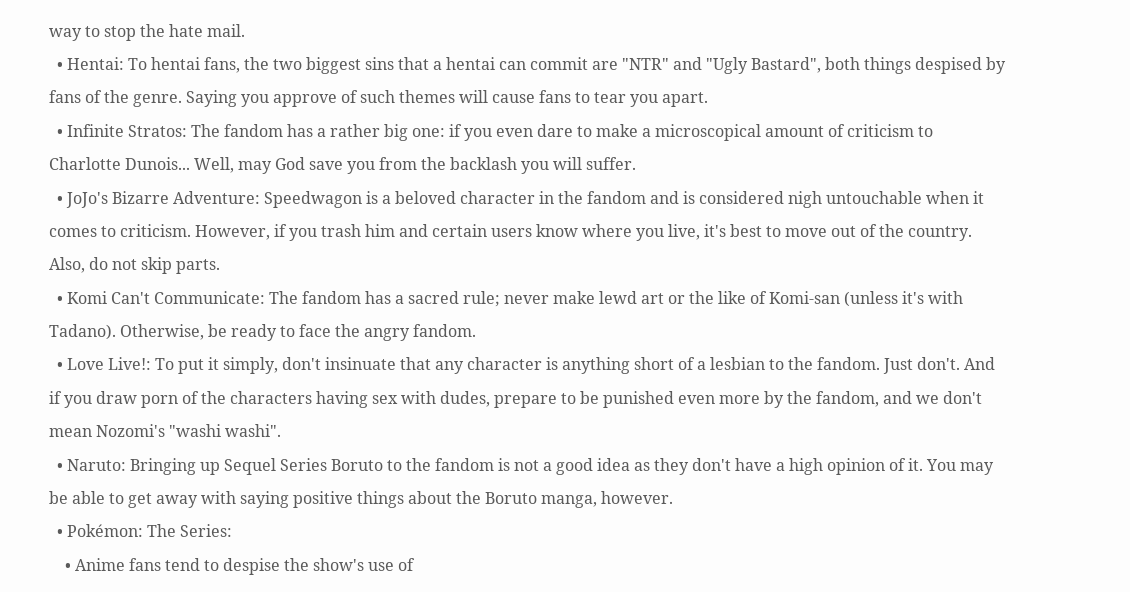way to stop the hate mail.
  • Hentai: To hentai fans, the two biggest sins that a hentai can commit are "NTR" and "Ugly Bastard", both things despised by fans of the genre. Saying you approve of such themes will cause fans to tear you apart.
  • Infinite Stratos: The fandom has a rather big one: if you even dare to make a microscopical amount of criticism to Charlotte Dunois... Well, may God save you from the backlash you will suffer.
  • JoJo's Bizarre Adventure: Speedwagon is a beloved character in the fandom and is considered nigh untouchable when it comes to criticism. However, if you trash him and certain users know where you live, it's best to move out of the country. Also, do not skip parts.
  • Komi Can't Communicate: The fandom has a sacred rule; never make lewd art or the like of Komi-san (unless it's with Tadano). Otherwise, be ready to face the angry fandom.
  • Love Live!: To put it simply, don't insinuate that any character is anything short of a lesbian to the fandom. Just don't. And if you draw porn of the characters having sex with dudes, prepare to be punished even more by the fandom, and we don't mean Nozomi's "washi washi".
  • Naruto: Bringing up Sequel Series Boruto to the fandom is not a good idea as they don't have a high opinion of it. You may be able to get away with saying positive things about the Boruto manga, however.
  • Pokémon: The Series:
    • Anime fans tend to despise the show's use of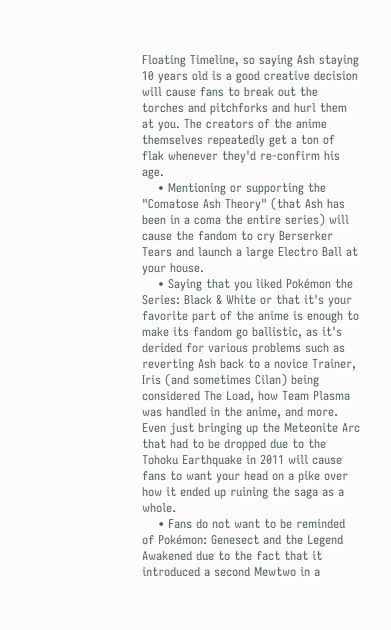Floating Timeline, so saying Ash staying 10 years old is a good creative decision will cause fans to break out the torches and pitchforks and hurl them at you. The creators of the anime themselves repeatedly get a ton of flak whenever they'd re-confirm his age.
    • Mentioning or supporting the "Comatose Ash Theory" (that Ash has been in a coma the entire series) will cause the fandom to cry Berserker Tears and launch a large Electro Ball at your house.
    • Saying that you liked Pokémon the Series: Black & White or that it's your favorite part of the anime is enough to make its fandom go ballistic, as it's derided for various problems such as reverting Ash back to a novice Trainer, Iris (and sometimes Cilan) being considered The Load, how Team Plasma was handled in the anime, and more. Even just bringing up the Meteonite Arc that had to be dropped due to the Tohoku Earthquake in 2011 will cause fans to want your head on a pike over how it ended up ruining the saga as a whole.
    • Fans do not want to be reminded of Pokémon: Genesect and the Legend Awakened due to the fact that it introduced a second Mewtwo in a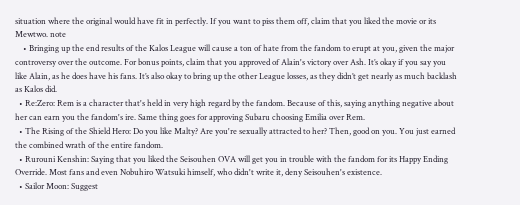situation where the original would have fit in perfectly. If you want to piss them off, claim that you liked the movie or its Mewtwo. note
    • Bringing up the end results of the Kalos League will cause a ton of hate from the fandom to erupt at you, given the major controversy over the outcome. For bonus points, claim that you approved of Alain's victory over Ash. It’s okay if you say you like Alain, as he does have his fans. It’s also okay to bring up the other League losses, as they didn’t get nearly as much backlash as Kalos did.
  • Re:Zero: Rem is a character that's held in very high regard by the fandom. Because of this, saying anything negative about her can earn you the fandom's ire. Same thing goes for approving Subaru choosing Emilia over Rem.
  • The Rising of the Shield Hero: Do you like Malty? Are you're sexually attracted to her? Then, good on you. You just earned the combined wrath of the entire fandom.
  • Rurouni Kenshin: Saying that you liked the Seisouhen OVA will get you in trouble with the fandom for its Happy Ending Override. Most fans and even Nobuhiro Watsuki himself, who didn't write it, deny Seisouhen's existence.
  • Sailor Moon: Suggest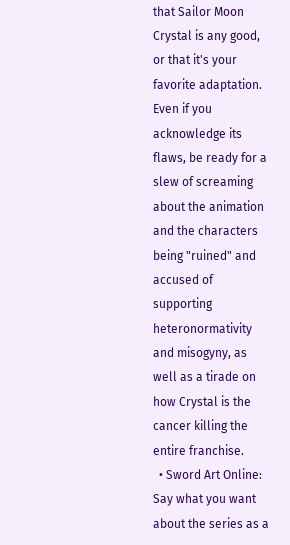that Sailor Moon Crystal is any good, or that it's your favorite adaptation. Even if you acknowledge its flaws, be ready for a slew of screaming about the animation and the characters being "ruined" and accused of supporting heteronormativity and misogyny, as well as a tirade on how Crystal is the cancer killing the entire franchise.
  • Sword Art Online: Say what you want about the series as a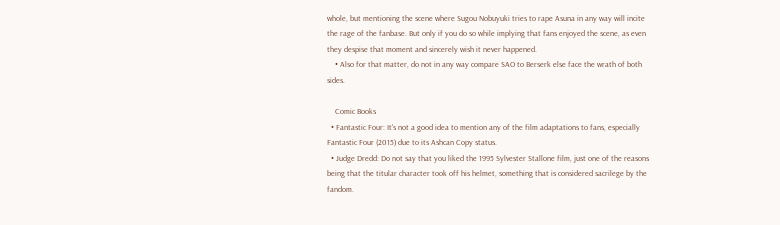whole, but mentioning the scene where Sugou Nobuyuki tries to rape Asuna in any way will incite the rage of the fanbase. But only if you do so while implying that fans enjoyed the scene, as even they despise that moment and sincerely wish it never happened.
    • Also for that matter, do not in any way compare SAO to Berserk else face the wrath of both sides.

    Comic Books
  • Fantastic Four: It's not a good idea to mention any of the film adaptations to fans, especially Fantastic Four (2015) due to its Ashcan Copy status.
  • Judge Dredd: Do not say that you liked the 1995 Sylvester Stallone film, just one of the reasons being that the titular character took off his helmet, something that is considered sacrilege by the fandom.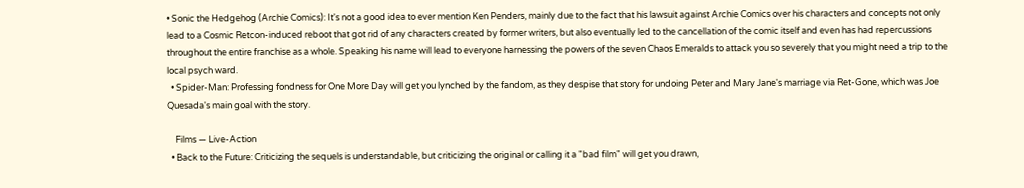• Sonic the Hedgehog (Archie Comics): It's not a good idea to ever mention Ken Penders, mainly due to the fact that his lawsuit against Archie Comics over his characters and concepts not only lead to a Cosmic Retcon-induced reboot that got rid of any characters created by former writers, but also eventually led to the cancellation of the comic itself and even has had repercussions throughout the entire franchise as a whole. Speaking his name will lead to everyone harnessing the powers of the seven Chaos Emeralds to attack you so severely that you might need a trip to the local psych ward.
  • Spider-Man: Professing fondness for One More Day will get you lynched by the fandom, as they despise that story for undoing Peter and Mary Jane's marriage via Ret-Gone, which was Joe Quesada's main goal with the story.

    Films — Live-Action
  • Back to the Future: Criticizing the sequels is understandable, but criticizing the original or calling it a "bad film" will get you drawn,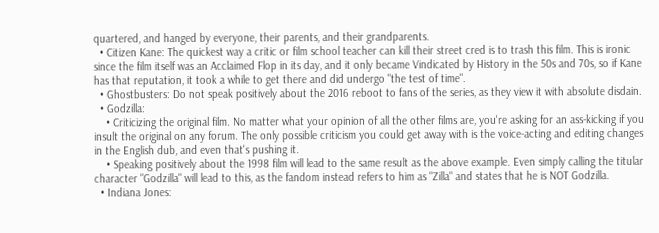quartered, and hanged by everyone, their parents, and their grandparents.
  • Citizen Kane: The quickest way a critic or film school teacher can kill their street cred is to trash this film. This is ironic since the film itself was an Acclaimed Flop in its day, and it only became Vindicated by History in the 50s and 70s, so if Kane has that reputation, it took a while to get there and did undergo "the test of time".
  • Ghostbusters: Do not speak positively about the 2016 reboot to fans of the series, as they view it with absolute disdain.
  • Godzilla:
    • Criticizing the original film. No matter what your opinion of all the other films are, you're asking for an ass-kicking if you insult the original on any forum. The only possible criticism you could get away with is the voice-acting and editing changes in the English dub, and even that's pushing it.
    • Speaking positively about the 1998 film will lead to the same result as the above example. Even simply calling the titular character "Godzilla" will lead to this, as the fandom instead refers to him as "Zilla" and states that he is NOT Godzilla.
  • Indiana Jones: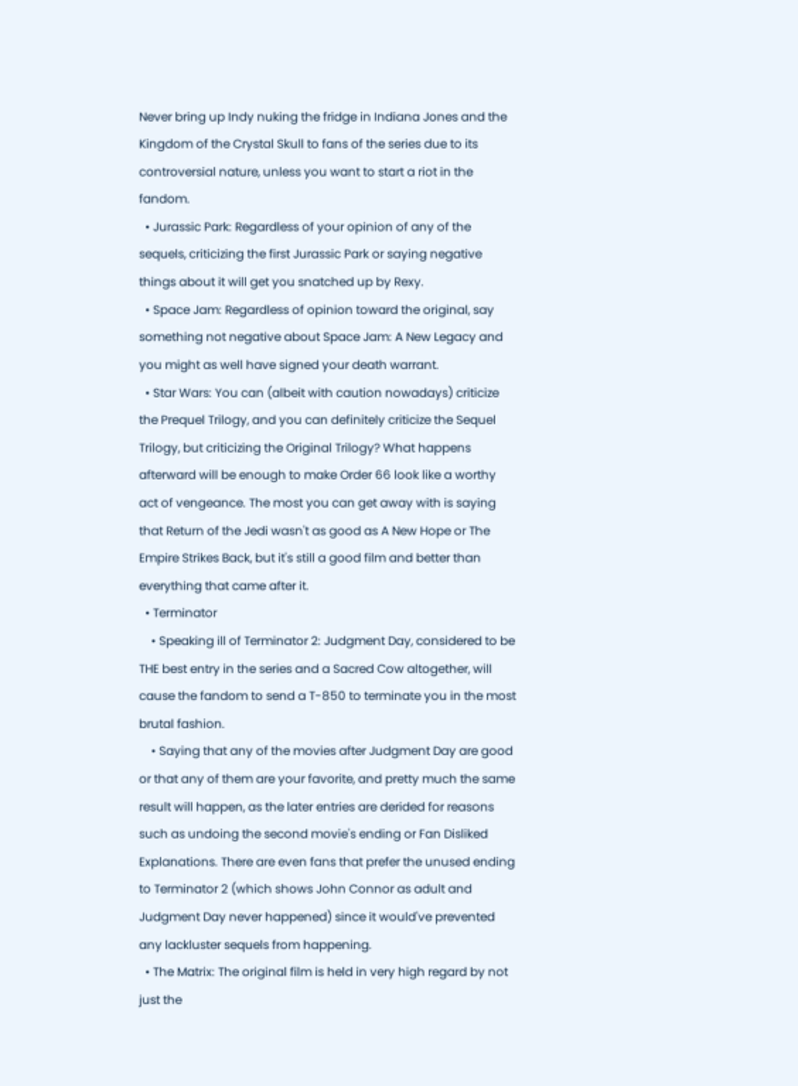Never bring up Indy nuking the fridge in Indiana Jones and the Kingdom of the Crystal Skull to fans of the series due to its controversial nature, unless you want to start a riot in the fandom.
  • Jurassic Park: Regardless of your opinion of any of the sequels, criticizing the first Jurassic Park or saying negative things about it will get you snatched up by Rexy.
  • Space Jam: Regardless of opinion toward the original, say something not negative about Space Jam: A New Legacy and you might as well have signed your death warrant.
  • Star Wars: You can (albeit with caution nowadays) criticize the Prequel Trilogy, and you can definitely criticize the Sequel Trilogy, but criticizing the Original Trilogy? What happens afterward will be enough to make Order 66 look like a worthy act of vengeance. The most you can get away with is saying that Return of the Jedi wasn't as good as A New Hope or The Empire Strikes Back, but it's still a good film and better than everything that came after it.
  • Terminator
    • Speaking ill of Terminator 2: Judgment Day, considered to be THE best entry in the series and a Sacred Cow altogether, will cause the fandom to send a T-850 to terminate you in the most brutal fashion.
    • Saying that any of the movies after Judgment Day are good or that any of them are your favorite, and pretty much the same result will happen, as the later entries are derided for reasons such as undoing the second movie's ending or Fan Disliked Explanations. There are even fans that prefer the unused ending to Terminator 2 (which shows John Connor as adult and Judgment Day never happened) since it would've prevented any lackluster sequels from happening.
  • The Matrix: The original film is held in very high regard by not just the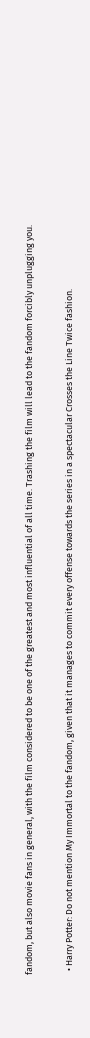fandom, but also movie fans in general, with the film considered to be one of the greatest and most influential of all time. Trashing the film will lead to the fandom forcibly unplugging you.

  • Harry Potter: Do not mention My Immortal to the fandom, given that it manages to commit every offense towards the series in a spectacular Crosses the Line Twice fashion.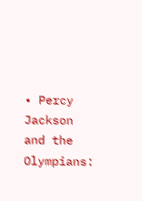• Percy Jackson and the Olympians: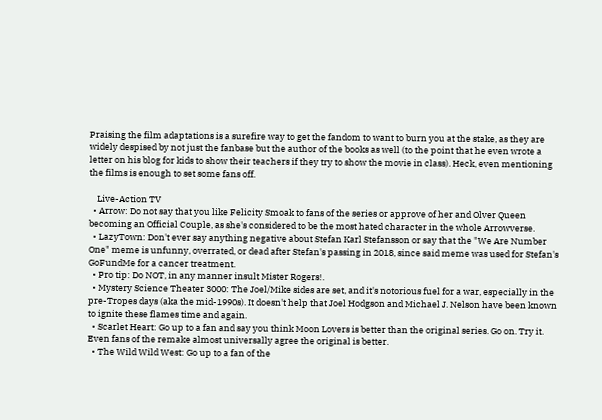Praising the film adaptations is a surefire way to get the fandom to want to burn you at the stake, as they are widely despised by not just the fanbase but the author of the books as well (to the point that he even wrote a letter on his blog for kids to show their teachers if they try to show the movie in class). Heck, even mentioning the films is enough to set some fans off.

    Live-Action TV
  • Arrow: Do not say that you like Felicity Smoak to fans of the series or approve of her and Olver Queen becoming an Official Couple, as she's considered to be the most hated character in the whole Arrowverse.
  • LazyTown: Don't ever say anything negative about Stefan Karl Stefansson or say that the "We Are Number One" meme is unfunny, overrated, or dead after Stefan's passing in 2018, since said meme was used for Stefan's GoFundMe for a cancer treatment.
  • Pro tip: Do NOT, in any manner insult Mister Rogers!.
  • Mystery Science Theater 3000: The Joel/Mike sides are set, and it's notorious fuel for a war, especially in the pre-Tropes days (aka the mid-1990s). It doesn't help that Joel Hodgson and Michael J. Nelson have been known to ignite these flames time and again.
  • Scarlet Heart: Go up to a fan and say you think Moon Lovers is better than the original series. Go on. Try it. Even fans of the remake almost universally agree the original is better.
  • The Wild Wild West: Go up to a fan of the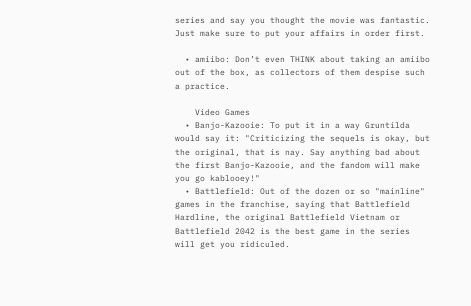series and say you thought the movie was fantastic. Just make sure to put your affairs in order first.

  • amiibo: Don’t even THINK about taking an amiibo out of the box, as collectors of them despise such a practice.

    Video Games
  • Banjo-Kazooie: To put it in a way Gruntilda would say it: "Criticizing the sequels is okay, but the original, that is nay. Say anything bad about the first Banjo-Kazooie, and the fandom will make you go kablooey!"
  • Battlefield: Out of the dozen or so "mainline" games in the franchise, saying that Battlefield Hardline, the original Battlefield Vietnam or Battlefield 2042 is the best game in the series will get you ridiculed.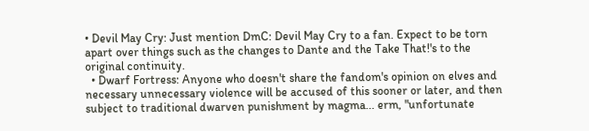• Devil May Cry: Just mention DmC: Devil May Cry to a fan. Expect to be torn apart over things such as the changes to Dante and the Take That!'s to the original continuity.
  • Dwarf Fortress: Anyone who doesn't share the fandom's opinion on elves and necessary unnecessary violence will be accused of this sooner or later, and then subject to traditional dwarven punishment by magma... erm, "unfortunate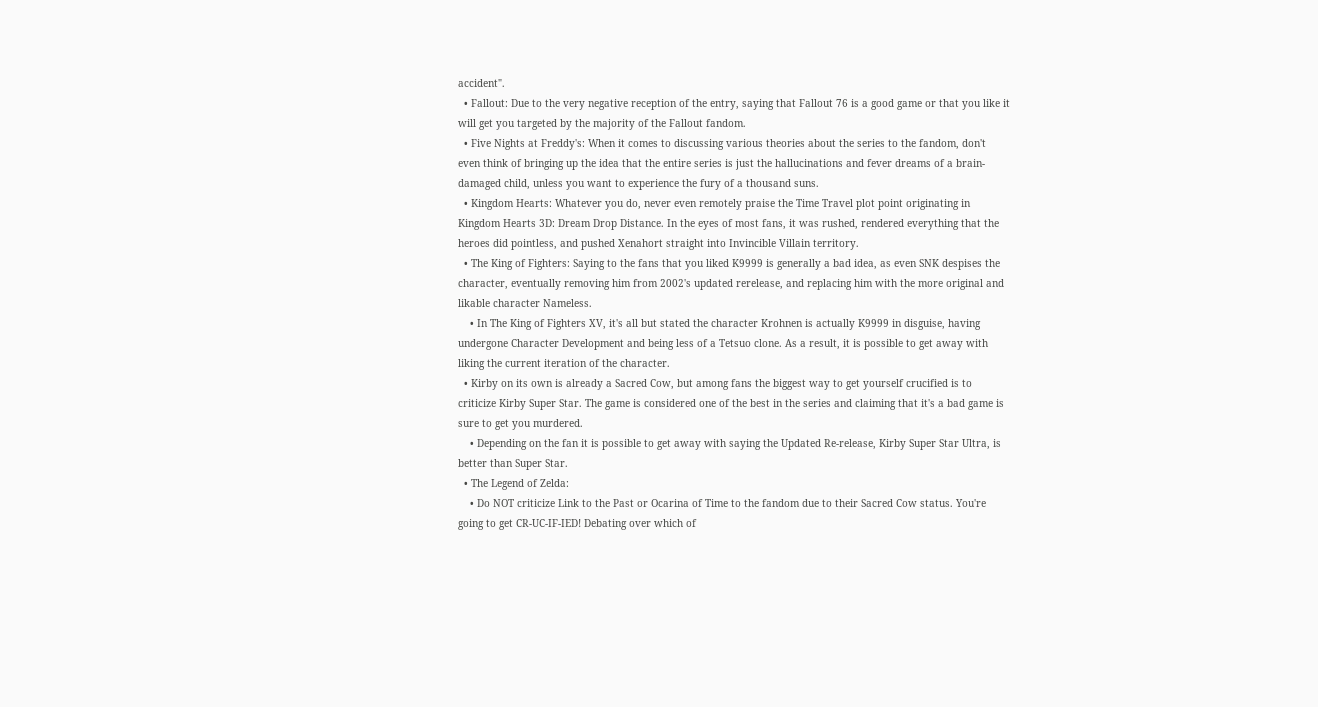accident".
  • Fallout: Due to the very negative reception of the entry, saying that Fallout 76 is a good game or that you like it will get you targeted by the majority of the Fallout fandom.
  • Five Nights at Freddy's: When it comes to discussing various theories about the series to the fandom, don't even think of bringing up the idea that the entire series is just the hallucinations and fever dreams of a brain-damaged child, unless you want to experience the fury of a thousand suns.
  • Kingdom Hearts: Whatever you do, never even remotely praise the Time Travel plot point originating in Kingdom Hearts 3D: Dream Drop Distance. In the eyes of most fans, it was rushed, rendered everything that the heroes did pointless, and pushed Xenahort straight into Invincible Villain territory.
  • The King of Fighters: Saying to the fans that you liked K9999 is generally a bad idea, as even SNK despises the character, eventually removing him from 2002's updated rerelease, and replacing him with the more original and likable character Nameless.
    • In The King of Fighters XV, it's all but stated the character Krohnen is actually K9999 in disguise, having undergone Character Development and being less of a Tetsuo clone. As a result, it is possible to get away with liking the current iteration of the character.
  • Kirby on its own is already a Sacred Cow, but among fans the biggest way to get yourself crucified is to criticize Kirby Super Star. The game is considered one of the best in the series and claiming that it's a bad game is sure to get you murdered.
    • Depending on the fan it is possible to get away with saying the Updated Re-release, Kirby Super Star Ultra, is better than Super Star.
  • The Legend of Zelda:
    • Do NOT criticize Link to the Past or Ocarina of Time to the fandom due to their Sacred Cow status. You're going to get CR-UC-IF-IED! Debating over which of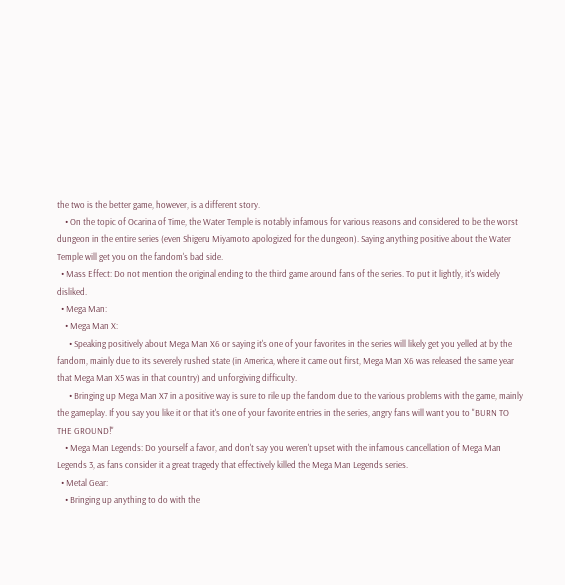the two is the better game, however, is a different story.
    • On the topic of Ocarina of Time, the Water Temple is notably infamous for various reasons and considered to be the worst dungeon in the entire series (even Shigeru Miyamoto apologized for the dungeon). Saying anything positive about the Water Temple will get you on the fandom's bad side.
  • Mass Effect: Do not mention the original ending to the third game around fans of the series. To put it lightly, it's widely disliked.
  • Mega Man:
    • Mega Man X:
      • Speaking positively about Mega Man X6 or saying it's one of your favorites in the series will likely get you yelled at by the fandom, mainly due to its severely rushed state (in America, where it came out first, Mega Man X6 was released the same year that Mega Man X5 was in that country) and unforgiving difficulty.
      • Bringing up Mega Man X7 in a positive way is sure to rile up the fandom due to the various problems with the game, mainly the gameplay. If you say you like it or that it's one of your favorite entries in the series, angry fans will want you to "BURN TO THE GROUND!"
    • Mega Man Legends: Do yourself a favor, and don't say you weren't upset with the infamous cancellation of Mega Man Legends 3, as fans consider it a great tragedy that effectively killed the Mega Man Legends series.
  • Metal Gear:
    • Bringing up anything to do with the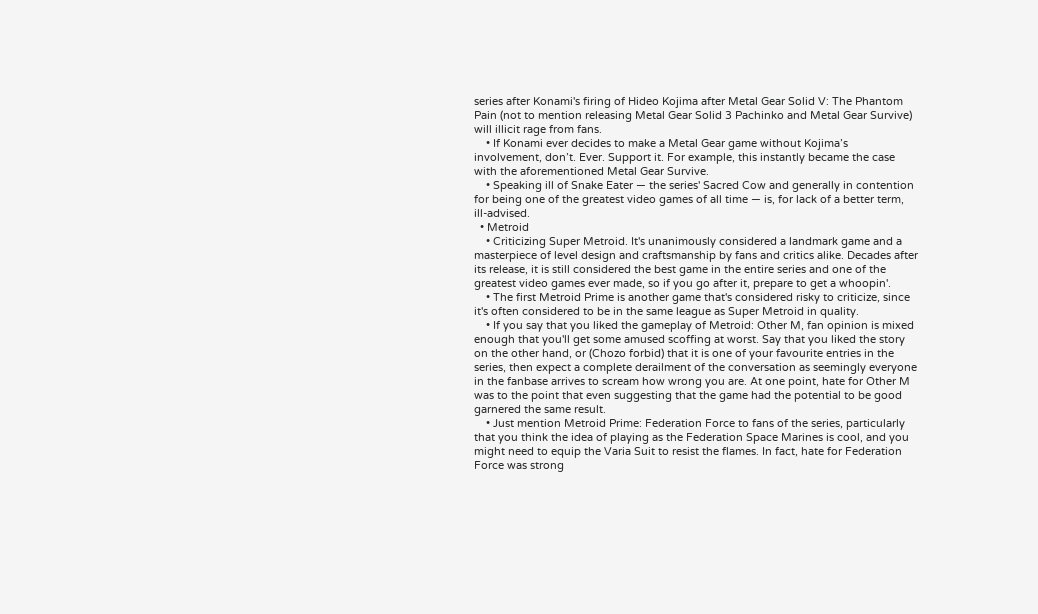series after Konami's firing of Hideo Kojima after Metal Gear Solid V: The Phantom Pain (not to mention releasing Metal Gear Solid 3 Pachinko and Metal Gear Survive) will illicit rage from fans.
    • If Konami ever decides to make a Metal Gear game without Kojima’s involvement, don’t. Ever. Support it. For example, this instantly became the case with the aforementioned Metal Gear Survive.
    • Speaking ill of Snake Eater — the series' Sacred Cow and generally in contention for being one of the greatest video games of all time — is, for lack of a better term, ill-advised.
  • Metroid
    • Criticizing Super Metroid. It's unanimously considered a landmark game and a masterpiece of level design and craftsmanship by fans and critics alike. Decades after its release, it is still considered the best game in the entire series and one of the greatest video games ever made, so if you go after it, prepare to get a whoopin'.
    • The first Metroid Prime is another game that's considered risky to criticize, since it's often considered to be in the same league as Super Metroid in quality.
    • If you say that you liked the gameplay of Metroid: Other M, fan opinion is mixed enough that you'll get some amused scoffing at worst. Say that you liked the story on the other hand, or (Chozo forbid) that it is one of your favourite entries in the series, then expect a complete derailment of the conversation as seemingly everyone in the fanbase arrives to scream how wrong you are. At one point, hate for Other M was to the point that even suggesting that the game had the potential to be good garnered the same result.
    • Just mention Metroid Prime: Federation Force to fans of the series, particularly that you think the idea of playing as the Federation Space Marines is cool, and you might need to equip the Varia Suit to resist the flames. In fact, hate for Federation Force was strong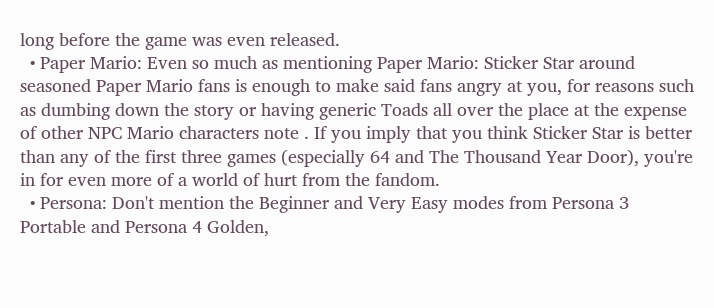long before the game was even released.
  • Paper Mario: Even so much as mentioning Paper Mario: Sticker Star around seasoned Paper Mario fans is enough to make said fans angry at you, for reasons such as dumbing down the story or having generic Toads all over the place at the expense of other NPC Mario characters note . If you imply that you think Sticker Star is better than any of the first three games (especially 64 and The Thousand Year Door), you're in for even more of a world of hurt from the fandom.
  • Persona: Don't mention the Beginner and Very Easy modes from Persona 3 Portable and Persona 4 Golden,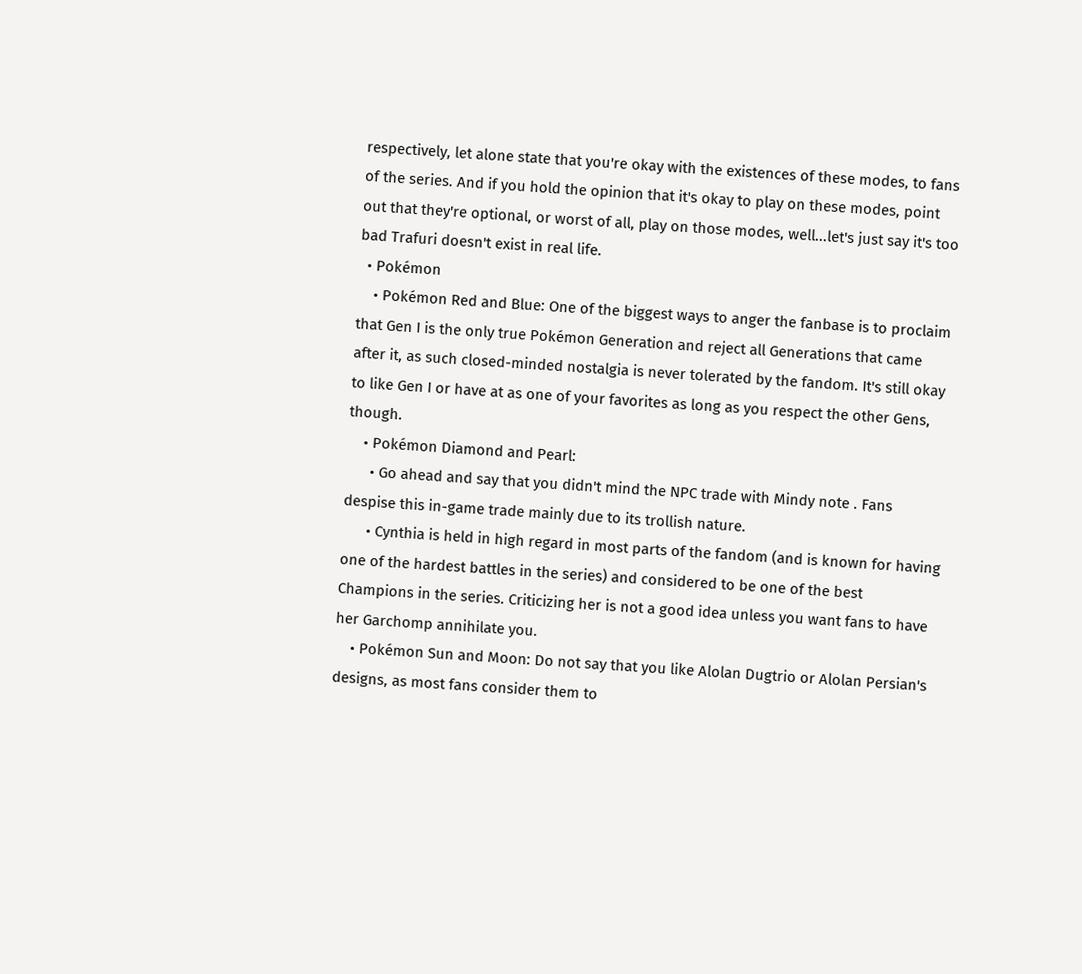respectively, let alone state that you're okay with the existences of these modes, to fans of the series. And if you hold the opinion that it's okay to play on these modes, point out that they're optional, or worst of all, play on those modes, well...let's just say it's too bad Trafuri doesn't exist in real life.
  • Pokémon
    • Pokémon Red and Blue: One of the biggest ways to anger the fanbase is to proclaim that Gen I is the only true Pokémon Generation and reject all Generations that came after it, as such closed-minded nostalgia is never tolerated by the fandom. It's still okay to like Gen I or have at as one of your favorites as long as you respect the other Gens, though.
    • Pokémon Diamond and Pearl:
      • Go ahead and say that you didn't mind the NPC trade with Mindy note . Fans despise this in-game trade mainly due to its trollish nature.
      • Cynthia is held in high regard in most parts of the fandom (and is known for having one of the hardest battles in the series) and considered to be one of the best Champions in the series. Criticizing her is not a good idea unless you want fans to have her Garchomp annihilate you.
    • Pokémon Sun and Moon: Do not say that you like Alolan Dugtrio or Alolan Persian's designs, as most fans consider them to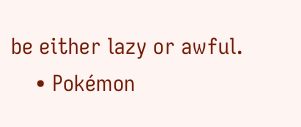be either lazy or awful.
    • Pokémon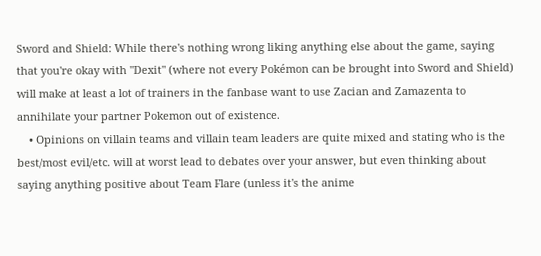Sword and Shield: While there's nothing wrong liking anything else about the game, saying that you're okay with "Dexit" (where not every Pokémon can be brought into Sword and Shield) will make at least a lot of trainers in the fanbase want to use Zacian and Zamazenta to annihilate your partner Pokemon out of existence.
    • Opinions on villain teams and villain team leaders are quite mixed and stating who is the best/most evil/etc. will at worst lead to debates over your answer, but even thinking about saying anything positive about Team Flare (unless it's the anime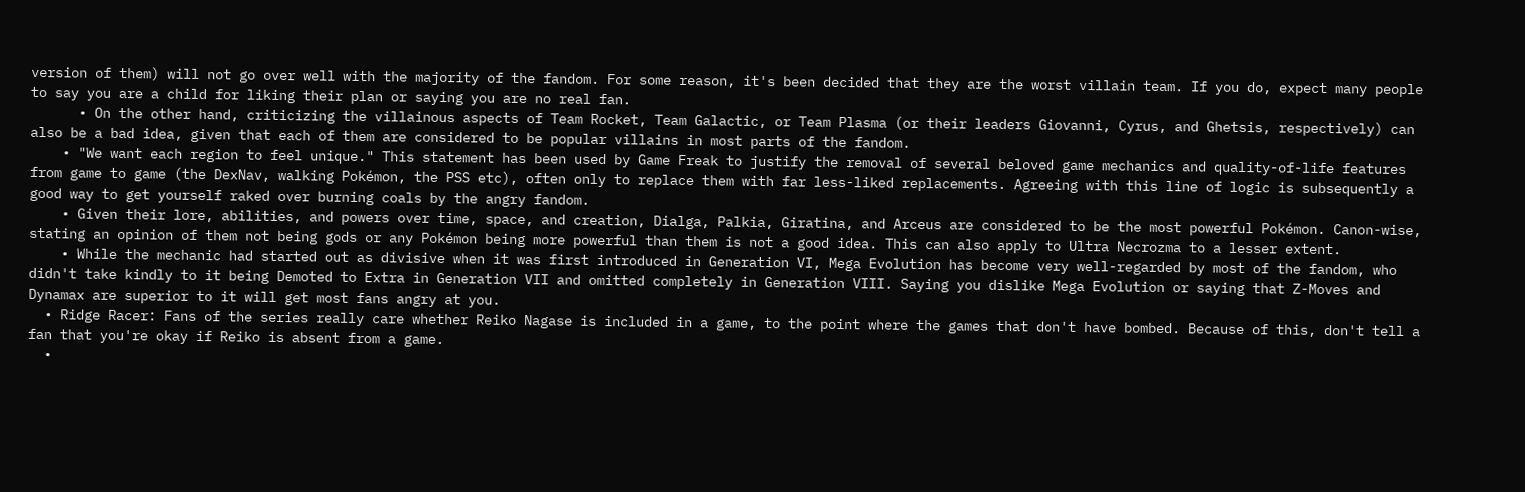version of them) will not go over well with the majority of the fandom. For some reason, it's been decided that they are the worst villain team. If you do, expect many people to say you are a child for liking their plan or saying you are no real fan.
      • On the other hand, criticizing the villainous aspects of Team Rocket, Team Galactic, or Team Plasma (or their leaders Giovanni, Cyrus, and Ghetsis, respectively) can also be a bad idea, given that each of them are considered to be popular villains in most parts of the fandom.
    • "We want each region to feel unique." This statement has been used by Game Freak to justify the removal of several beloved game mechanics and quality-of-life features from game to game (the DexNav, walking Pokémon, the PSS etc), often only to replace them with far less-liked replacements. Agreeing with this line of logic is subsequently a good way to get yourself raked over burning coals by the angry fandom.
    • Given their lore, abilities, and powers over time, space, and creation, Dialga, Palkia, Giratina, and Arceus are considered to be the most powerful Pokémon. Canon-wise, stating an opinion of them not being gods or any Pokémon being more powerful than them is not a good idea. This can also apply to Ultra Necrozma to a lesser extent.
    • While the mechanic had started out as divisive when it was first introduced in Generation VI, Mega Evolution has become very well-regarded by most of the fandom, who didn't take kindly to it being Demoted to Extra in Generation VII and omitted completely in Generation VIII. Saying you dislike Mega Evolution or saying that Z-Moves and Dynamax are superior to it will get most fans angry at you.
  • Ridge Racer: Fans of the series really care whether Reiko Nagase is included in a game, to the point where the games that don't have bombed. Because of this, don't tell a fan that you're okay if Reiko is absent from a game.
  •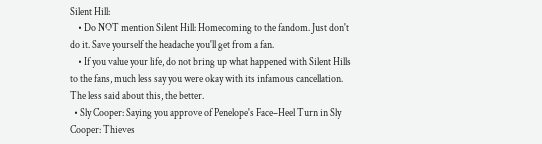Silent Hill:
    • Do NOT mention Silent Hill: Homecoming to the fandom. Just don't do it. Save yourself the headache you'll get from a fan.
    • If you value your life, do not bring up what happened with Silent Hills to the fans, much less say you were okay with its infamous cancellation. The less said about this, the better.
  • Sly Cooper: Saying you approve of Penelope's Face–Heel Turn in Sly Cooper: Thieves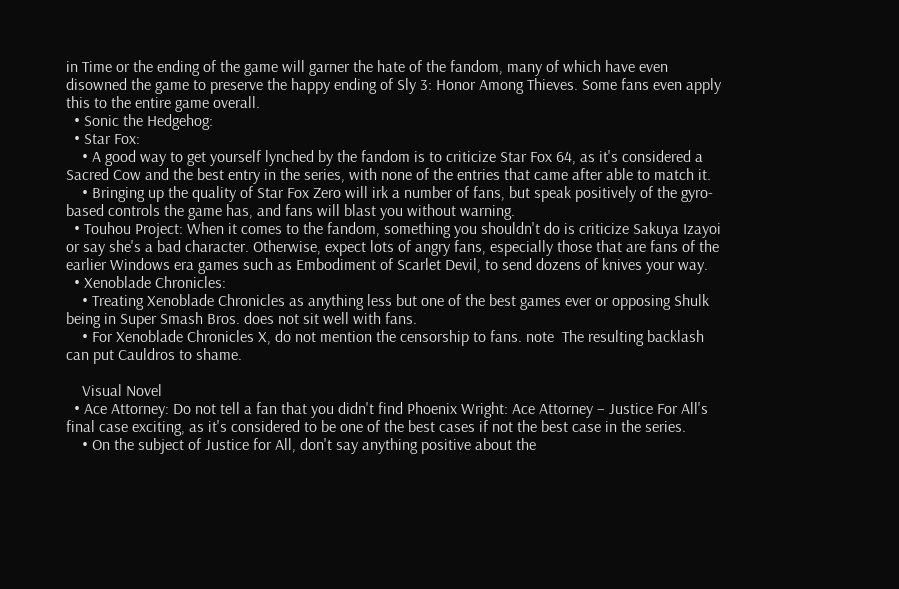in Time or the ending of the game will garner the hate of the fandom, many of which have even disowned the game to preserve the happy ending of Sly 3: Honor Among Thieves. Some fans even apply this to the entire game overall.
  • Sonic the Hedgehog:
  • Star Fox:
    • A good way to get yourself lynched by the fandom is to criticize Star Fox 64, as it's considered a Sacred Cow and the best entry in the series, with none of the entries that came after able to match it.
    • Bringing up the quality of Star Fox Zero will irk a number of fans, but speak positively of the gyro-based controls the game has, and fans will blast you without warning.
  • Touhou Project: When it comes to the fandom, something you shouldn't do is criticize Sakuya Izayoi or say she's a bad character. Otherwise, expect lots of angry fans, especially those that are fans of the earlier Windows era games such as Embodiment of Scarlet Devil, to send dozens of knives your way.
  • Xenoblade Chronicles:
    • Treating Xenoblade Chronicles as anything less but one of the best games ever or opposing Shulk being in Super Smash Bros. does not sit well with fans.
    • For Xenoblade Chronicles X, do not mention the censorship to fans. note  The resulting backlash can put Cauldros to shame.

    Visual Novel
  • Ace Attorney: Do not tell a fan that you didn't find Phoenix Wright: Ace Attorney – Justice For All's final case exciting, as it's considered to be one of the best cases if not the best case in the series.
    • On the subject of Justice for All, don't say anything positive about the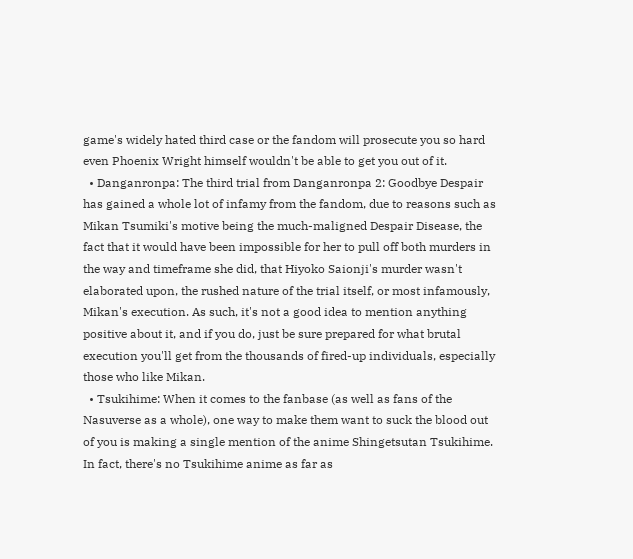game's widely hated third case or the fandom will prosecute you so hard even Phoenix Wright himself wouldn't be able to get you out of it.
  • Danganronpa: The third trial from Danganronpa 2: Goodbye Despair has gained a whole lot of infamy from the fandom, due to reasons such as Mikan Tsumiki's motive being the much-maligned Despair Disease, the fact that it would have been impossible for her to pull off both murders in the way and timeframe she did, that Hiyoko Saionji's murder wasn't elaborated upon, the rushed nature of the trial itself, or most infamously, Mikan's execution. As such, it's not a good idea to mention anything positive about it, and if you do, just be sure prepared for what brutal execution you'll get from the thousands of fired-up individuals, especially those who like Mikan.
  • Tsukihime: When it comes to the fanbase (as well as fans of the Nasuverse as a whole), one way to make them want to suck the blood out of you is making a single mention of the anime Shingetsutan Tsukihime. In fact, there's no Tsukihime anime as far as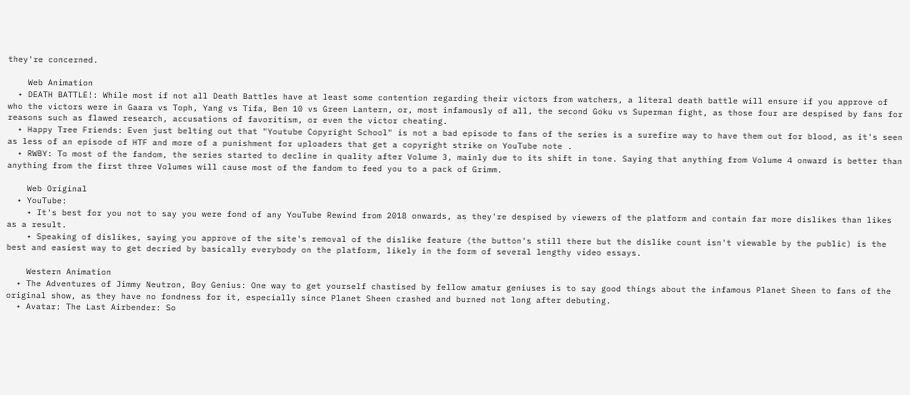they're concerned.

    Web Animation
  • DEATH BATTLE!: While most if not all Death Battles have at least some contention regarding their victors from watchers, a literal death battle will ensure if you approve of who the victors were in Gaara vs Toph, Yang vs Tifa, Ben 10 vs Green Lantern, or, most infamously of all, the second Goku vs Superman fight, as those four are despised by fans for reasons such as flawed research, accusations of favoritism, or even the victor cheating.
  • Happy Tree Friends: Even just belting out that "Youtube Copyright School" is not a bad episode to fans of the series is a surefire way to have them out for blood, as it's seen as less of an episode of HTF and more of a punishment for uploaders that get a copyright strike on YouTube note .
  • RWBY: To most of the fandom, the series started to decline in quality after Volume 3, mainly due to its shift in tone. Saying that anything from Volume 4 onward is better than anything from the first three Volumes will cause most of the fandom to feed you to a pack of Grimm.

    Web Original
  • YouTube:
    • It's best for you not to say you were fond of any YouTube Rewind from 2018 onwards, as they're despised by viewers of the platform and contain far more dislikes than likes as a result.
    • Speaking of dislikes, saying you approve of the site's removal of the dislike feature (the button's still there but the dislike count isn't viewable by the public) is the best and easiest way to get decried by basically everybody on the platform, likely in the form of several lengthy video essays.

    Western Animation
  • The Adventures of Jimmy Neutron, Boy Genius: One way to get yourself chastised by fellow amatur geniuses is to say good things about the infamous Planet Sheen to fans of the original show, as they have no fondness for it, especially since Planet Sheen crashed and burned not long after debuting.
  • Avatar: The Last Airbender: So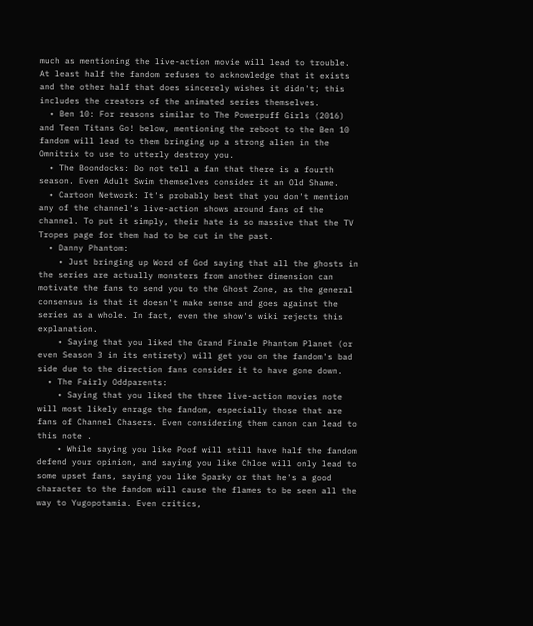much as mentioning the live-action movie will lead to trouble. At least half the fandom refuses to acknowledge that it exists and the other half that does sincerely wishes it didn't; this includes the creators of the animated series themselves.
  • Ben 10: For reasons similar to The Powerpuff Girls (2016) and Teen Titans Go! below, mentioning the reboot to the Ben 10 fandom will lead to them bringing up a strong alien in the Omnitrix to use to utterly destroy you.
  • The Boondocks: Do not tell a fan that there is a fourth season. Even Adult Swim themselves consider it an Old Shame.
  • Cartoon Network: It's probably best that you don't mention any of the channel's live-action shows around fans of the channel. To put it simply, their hate is so massive that the TV Tropes page for them had to be cut in the past.
  • Danny Phantom:
    • Just bringing up Word of God saying that all the ghosts in the series are actually monsters from another dimension can motivate the fans to send you to the Ghost Zone, as the general consensus is that it doesn't make sense and goes against the series as a whole. In fact, even the show's wiki rejects this explanation.
    • Saying that you liked the Grand Finale Phantom Planet (or even Season 3 in its entirety) will get you on the fandom's bad side due to the direction fans consider it to have gone down.
  • The Fairly Oddparents:
    • Saying that you liked the three live-action movies note  will most likely enrage the fandom, especially those that are fans of Channel Chasers. Even considering them canon can lead to this note .
    • While saying you like Poof will still have half the fandom defend your opinion, and saying you like Chloe will only lead to some upset fans, saying you like Sparky or that he's a good character to the fandom will cause the flames to be seen all the way to Yugopotamia. Even critics,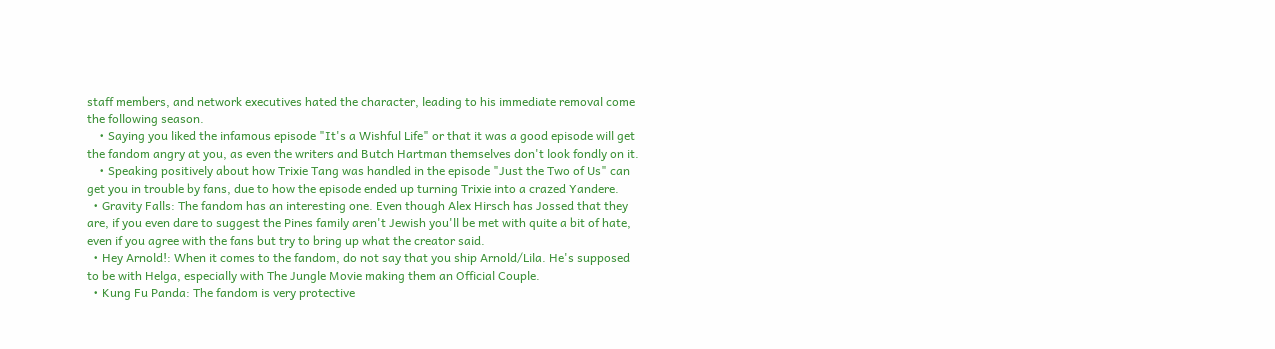staff members, and network executives hated the character, leading to his immediate removal come the following season.
    • Saying you liked the infamous episode "It's a Wishful Life" or that it was a good episode will get the fandom angry at you, as even the writers and Butch Hartman themselves don't look fondly on it.
    • Speaking positively about how Trixie Tang was handled in the episode "Just the Two of Us" can get you in trouble by fans, due to how the episode ended up turning Trixie into a crazed Yandere.
  • Gravity Falls: The fandom has an interesting one. Even though Alex Hirsch has Jossed that they are, if you even dare to suggest the Pines family aren't Jewish you'll be met with quite a bit of hate, even if you agree with the fans but try to bring up what the creator said.
  • Hey Arnold!: When it comes to the fandom, do not say that you ship Arnold/Lila. He's supposed to be with Helga, especially with The Jungle Movie making them an Official Couple.
  • Kung Fu Panda: The fandom is very protective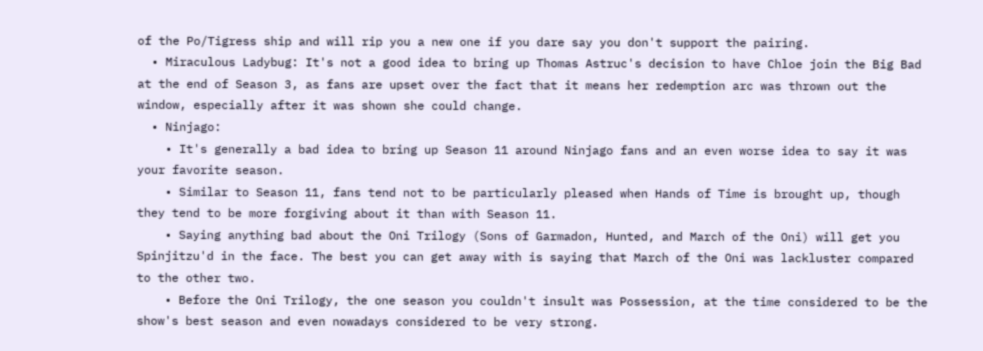of the Po/Tigress ship and will rip you a new one if you dare say you don't support the pairing.
  • Miraculous Ladybug: It's not a good idea to bring up Thomas Astruc's decision to have Chloe join the Big Bad at the end of Season 3, as fans are upset over the fact that it means her redemption arc was thrown out the window, especially after it was shown she could change.
  • Ninjago:
    • It's generally a bad idea to bring up Season 11 around Ninjago fans and an even worse idea to say it was your favorite season.
    • Similar to Season 11, fans tend not to be particularly pleased when Hands of Time is brought up, though they tend to be more forgiving about it than with Season 11.
    • Saying anything bad about the Oni Trilogy (Sons of Garmadon, Hunted, and March of the Oni) will get you Spinjitzu'd in the face. The best you can get away with is saying that March of the Oni was lackluster compared to the other two.
    • Before the Oni Trilogy, the one season you couldn't insult was Possession, at the time considered to be the show's best season and even nowadays considered to be very strong.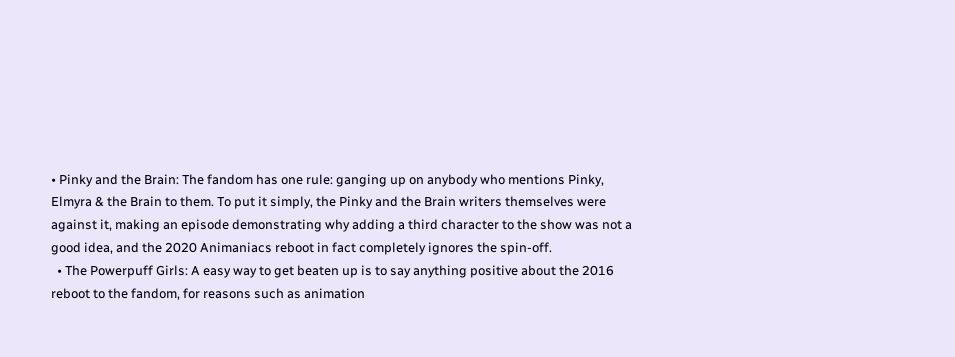• Pinky and the Brain: The fandom has one rule: ganging up on anybody who mentions Pinky, Elmyra & the Brain to them. To put it simply, the Pinky and the Brain writers themselves were against it, making an episode demonstrating why adding a third character to the show was not a good idea, and the 2020 Animaniacs reboot in fact completely ignores the spin-off.
  • The Powerpuff Girls: A easy way to get beaten up is to say anything positive about the 2016 reboot to the fandom, for reasons such as animation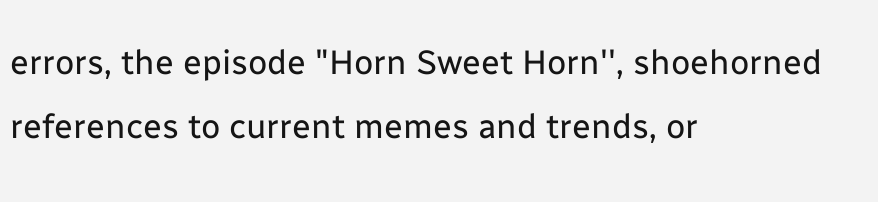errors, the episode "Horn Sweet Horn'', shoehorned references to current memes and trends, or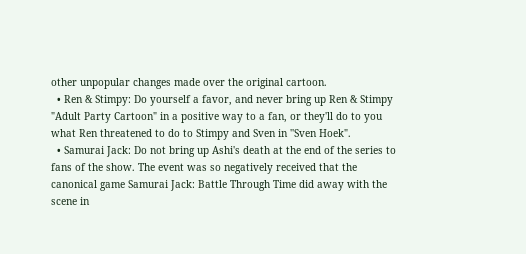other unpopular changes made over the original cartoon.
  • Ren & Stimpy: Do yourself a favor, and never bring up Ren & Stimpy "Adult Party Cartoon" in a positive way to a fan, or they'll do to you what Ren threatened to do to Stimpy and Sven in ''Sven Hoek".
  • Samurai Jack: Do not bring up Ashi's death at the end of the series to fans of the show. The event was so negatively received that the canonical game Samurai Jack: Battle Through Time did away with the scene in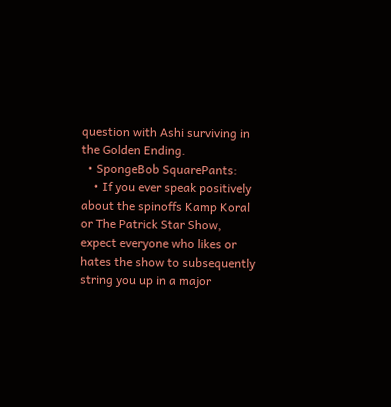question with Ashi surviving in the Golden Ending.
  • SpongeBob SquarePants:
    • If you ever speak positively about the spinoffs Kamp Koral or The Patrick Star Show, expect everyone who likes or hates the show to subsequently string you up in a major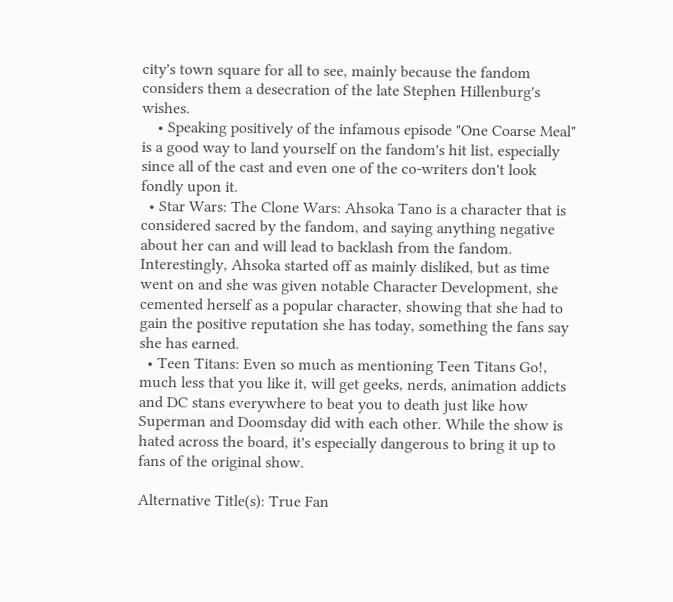city's town square for all to see, mainly because the fandom considers them a desecration of the late Stephen Hillenburg's wishes.
    • Speaking positively of the infamous episode "One Coarse Meal" is a good way to land yourself on the fandom's hit list, especially since all of the cast and even one of the co-writers don't look fondly upon it.
  • Star Wars: The Clone Wars: Ahsoka Tano is a character that is considered sacred by the fandom, and saying anything negative about her can and will lead to backlash from the fandom. Interestingly, Ahsoka started off as mainly disliked, but as time went on and she was given notable Character Development, she cemented herself as a popular character, showing that she had to gain the positive reputation she has today, something the fans say she has earned.
  • Teen Titans: Even so much as mentioning Teen Titans Go!, much less that you like it, will get geeks, nerds, animation addicts and DC stans everywhere to beat you to death just like how Superman and Doomsday did with each other. While the show is hated across the board, it's especially dangerous to bring it up to fans of the original show.

Alternative Title(s): True Fan